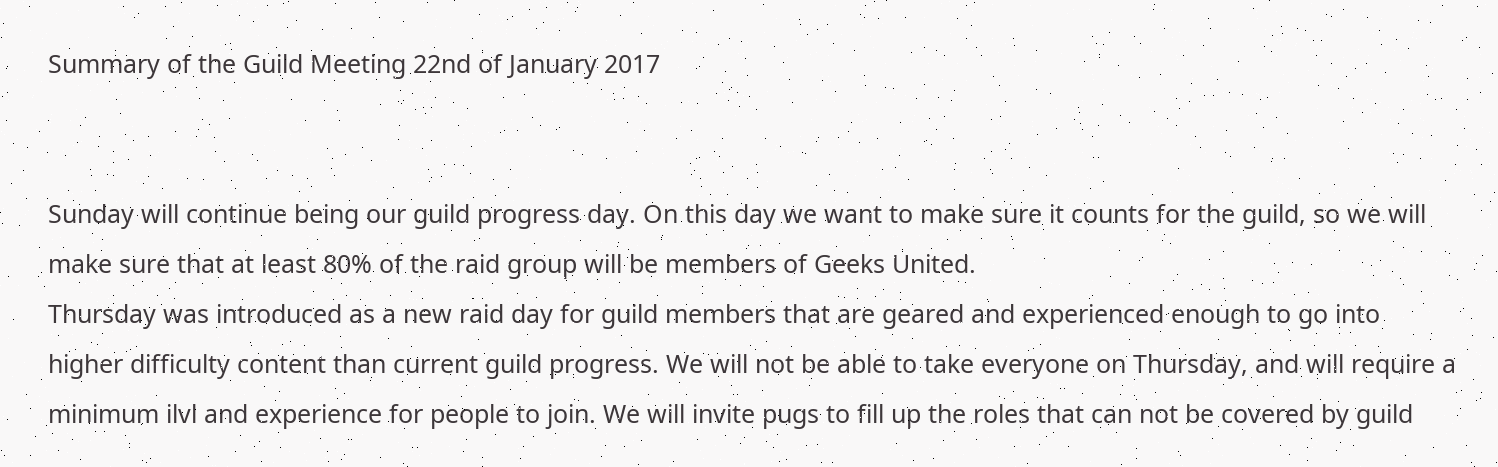Summary of the Guild Meeting 22nd of January 2017


Sunday will continue being our guild progress day. On this day we want to make sure it counts for the guild, so we will make sure that at least 80% of the raid group will be members of Geeks United.
Thursday was introduced as a new raid day for guild members that are geared and experienced enough to go into higher difficulty content than current guild progress. We will not be able to take everyone on Thursday, and will require a minimum ilvl and experience for people to join. We will invite pugs to fill up the roles that can not be covered by guild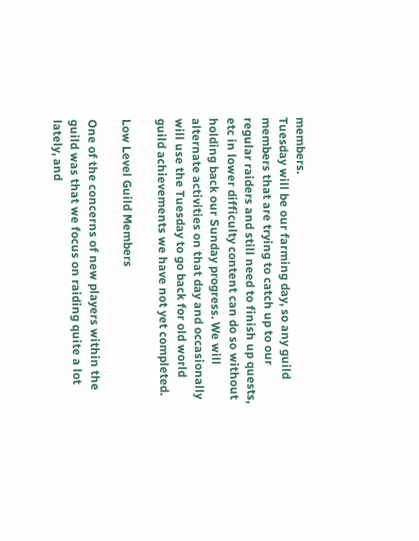members.
Tuesday will be our farming day, so any guild members that are trying to catch up to our regular raiders and still need to finish up quests, etc in lower difficulty content can do so without holding back our Sunday progress. We will alternate activities on that day and occasionally will use the Tuesday to go back for old world guild achievements we have not yet completed.

Low Level Guild Members

One of the concerns of new players within the guild was that we focus on raiding quite a lot lately, and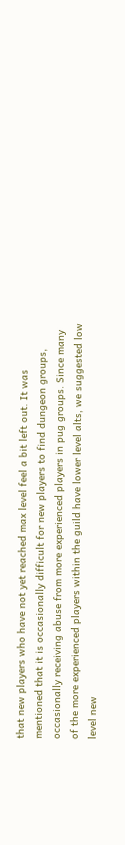that new players who have not yet reached max level feel a bit left out. It was mentioned that it is occasionally difficult for new players to find dungeon groups, occasionally receiving abuse from more experienced players in pug groups. Since many of the more experienced players within the guild have lower level alts, we suggested low level new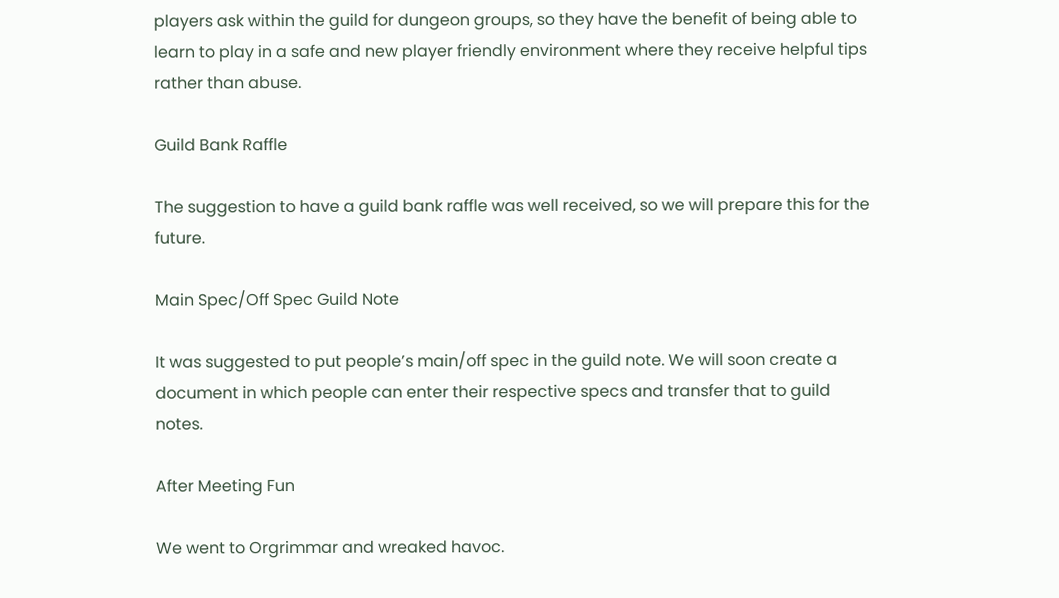players ask within the guild for dungeon groups, so they have the benefit of being able to learn to play in a safe and new player friendly environment where they receive helpful tips rather than abuse.

Guild Bank Raffle

The suggestion to have a guild bank raffle was well received, so we will prepare this for the future.

Main Spec/Off Spec Guild Note

It was suggested to put people’s main/off spec in the guild note. We will soon create a document in which people can enter their respective specs and transfer that to guild notes.

After Meeting Fun

We went to Orgrimmar and wreaked havoc.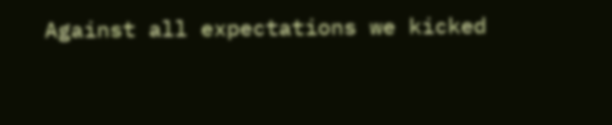Against all expectations we kicked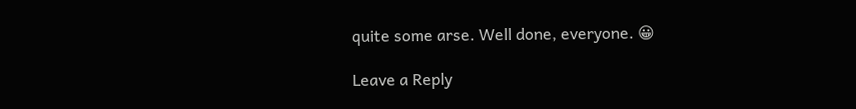quite some arse. Well done, everyone. 😀

Leave a Reply